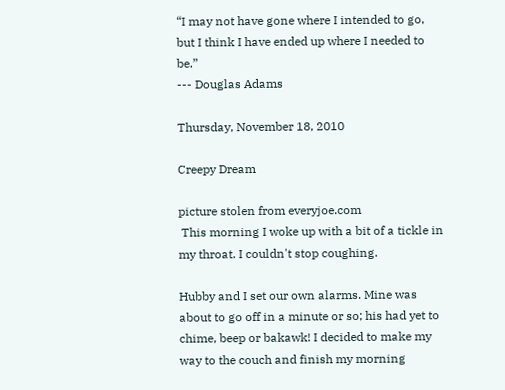“I may not have gone where I intended to go, but I think I have ended up where I needed to be.”
--- Douglas Adams

Thursday, November 18, 2010

Creepy Dream

picture stolen from everyjoe.com
 This morning I woke up with a bit of a tickle in my throat. I couldn't stop coughing.

Hubby and I set our own alarms. Mine was about to go off in a minute or so; his had yet to chime, beep or bakawk! I decided to make my way to the couch and finish my morning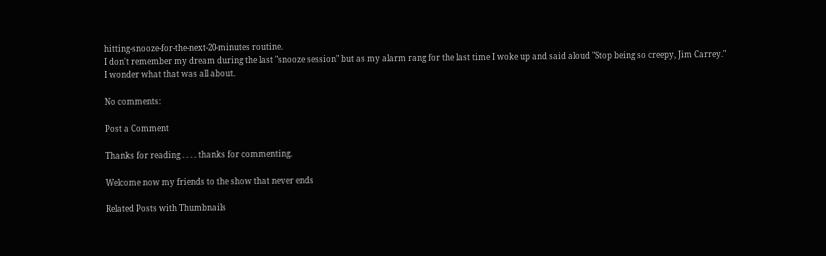hitting-snooze-for-the-next-20-minutes routine.
I don't remember my dream during the last "snooze session" but as my alarm rang for the last time I woke up and said aloud "Stop being so creepy, Jim Carrey."
I wonder what that was all about.

No comments:

Post a Comment

Thanks for reading . . . . thanks for commenting.

Welcome now my friends to the show that never ends

Related Posts with Thumbnails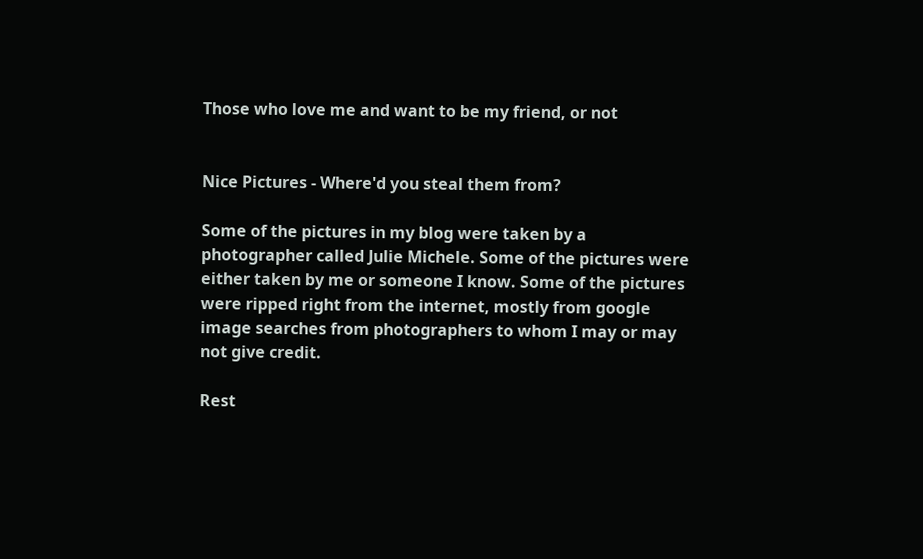Those who love me and want to be my friend, or not


Nice Pictures - Where'd you steal them from?

Some of the pictures in my blog were taken by a photographer called Julie Michele. Some of the pictures were either taken by me or someone I know. Some of the pictures were ripped right from the internet, mostly from google image searches from photographers to whom I may or may not give credit.

Rest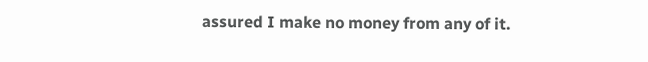assured I make no money from any of it.